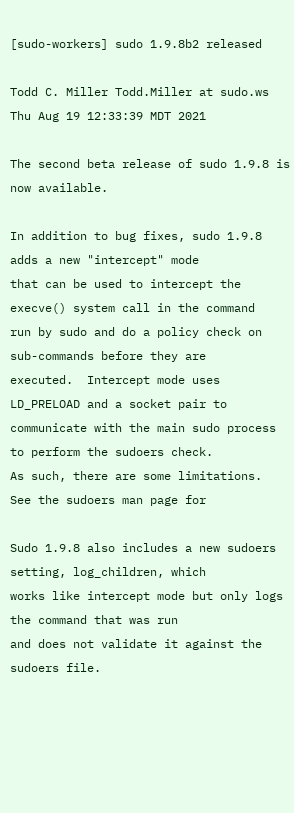[sudo-workers] sudo 1.9.8b2 released

Todd C. Miller Todd.Miller at sudo.ws
Thu Aug 19 12:33:39 MDT 2021

The second beta release of sudo 1.9.8 is now available.

In addition to bug fixes, sudo 1.9.8 adds a new "intercept" mode
that can be used to intercept the execve() system call in the command
run by sudo and do a policy check on sub-commands before they are
executed.  Intercept mode uses LD_PRELOAD and a socket pair to
communicate with the main sudo process to perform the sudoers check.
As such, there are some limitations.  See the sudoers man page for

Sudo 1.9.8 also includes a new sudoers setting, log_children, which
works like intercept mode but only logs the command that was run
and does not validate it against the sudoers file.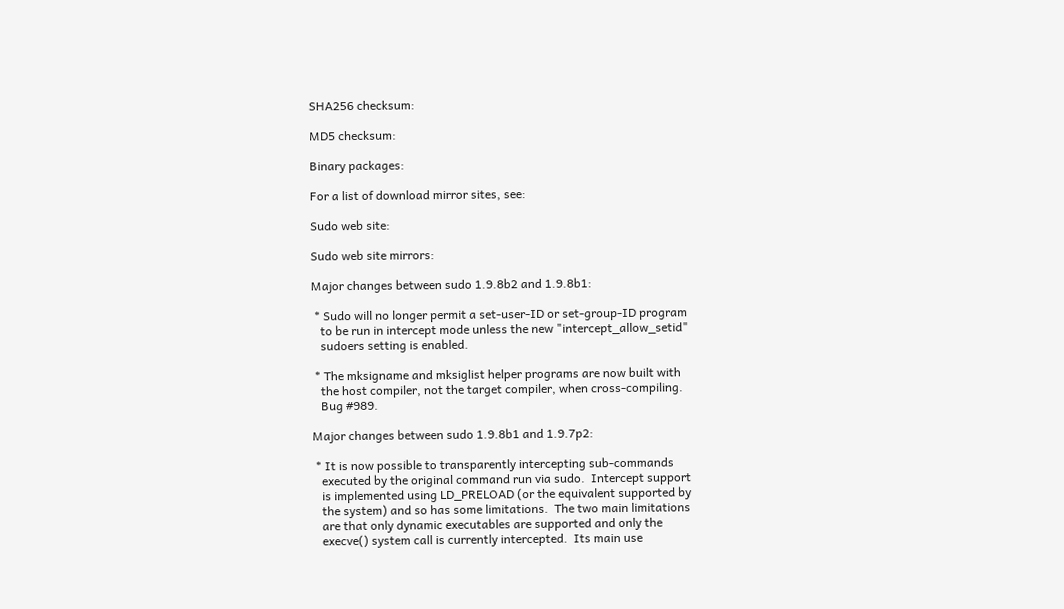SHA256 checksum:

MD5 checksum:

Binary packages:

For a list of download mirror sites, see:

Sudo web site:

Sudo web site mirrors:

Major changes between sudo 1.9.8b2 and 1.9.8b1:

 * Sudo will no longer permit a set-user-ID or set-group-ID program
   to be run in intercept mode unless the new "intercept_allow_setid"
   sudoers setting is enabled.

 * The mksigname and mksiglist helper programs are now built with
   the host compiler, not the target compiler, when cross-compiling.
   Bug #989.

Major changes between sudo 1.9.8b1 and 1.9.7p2:

 * It is now possible to transparently intercepting sub-commands
   executed by the original command run via sudo.  Intercept support
   is implemented using LD_PRELOAD (or the equivalent supported by
   the system) and so has some limitations.  The two main limitations
   are that only dynamic executables are supported and only the
   execve() system call is currently intercepted.  Its main use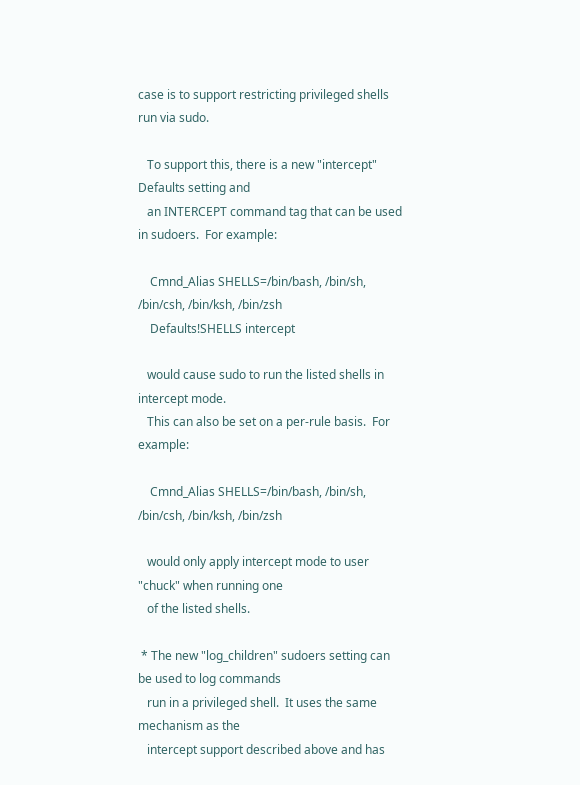case is to support restricting privileged shells run via sudo.

   To support this, there is a new "intercept" Defaults setting and
   an INTERCEPT command tag that can be used in sudoers.  For example:

    Cmnd_Alias SHELLS=/bin/bash, /bin/sh, /bin/csh, /bin/ksh, /bin/zsh
    Defaults!SHELLS intercept

   would cause sudo to run the listed shells in intercept mode.
   This can also be set on a per-rule basis.  For example:

    Cmnd_Alias SHELLS=/bin/bash, /bin/sh, /bin/csh, /bin/ksh, /bin/zsh

   would only apply intercept mode to user "chuck" when running one
   of the listed shells.

 * The new "log_children" sudoers setting can be used to log commands
   run in a privileged shell.  It uses the same mechanism as the
   intercept support described above and has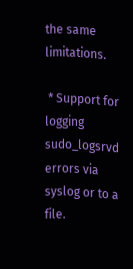the same limitations.

 * Support for logging sudo_logsrvd errors via syslog or to a file.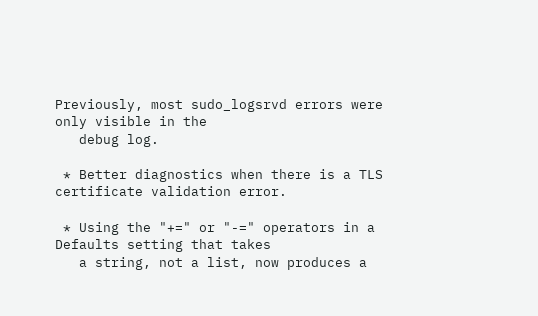Previously, most sudo_logsrvd errors were only visible in the
   debug log.

 * Better diagnostics when there is a TLS certificate validation error.

 * Using the "+=" or "-=" operators in a Defaults setting that takes
   a string, not a list, now produces a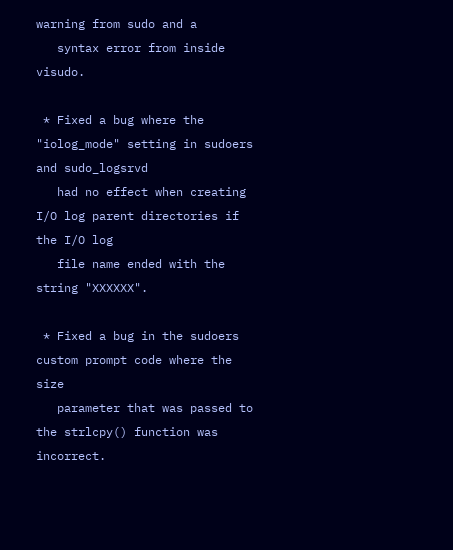warning from sudo and a
   syntax error from inside visudo.

 * Fixed a bug where the "iolog_mode" setting in sudoers and sudo_logsrvd
   had no effect when creating I/O log parent directories if the I/O log
   file name ended with the string "XXXXXX".

 * Fixed a bug in the sudoers custom prompt code where the size
   parameter that was passed to the strlcpy() function was incorrect.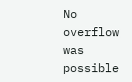No overflow was possible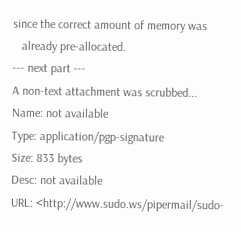since the correct amount of memory was
   already pre-allocated.
--- next part ---
A non-text attachment was scrubbed...
Name: not available
Type: application/pgp-signature
Size: 833 bytes
Desc: not available
URL: <http://www.sudo.ws/pipermail/sudo-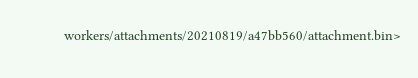workers/attachments/20210819/a47bb560/attachment.bin>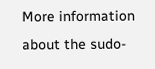More information about the sudo-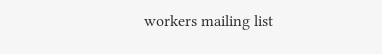workers mailing list